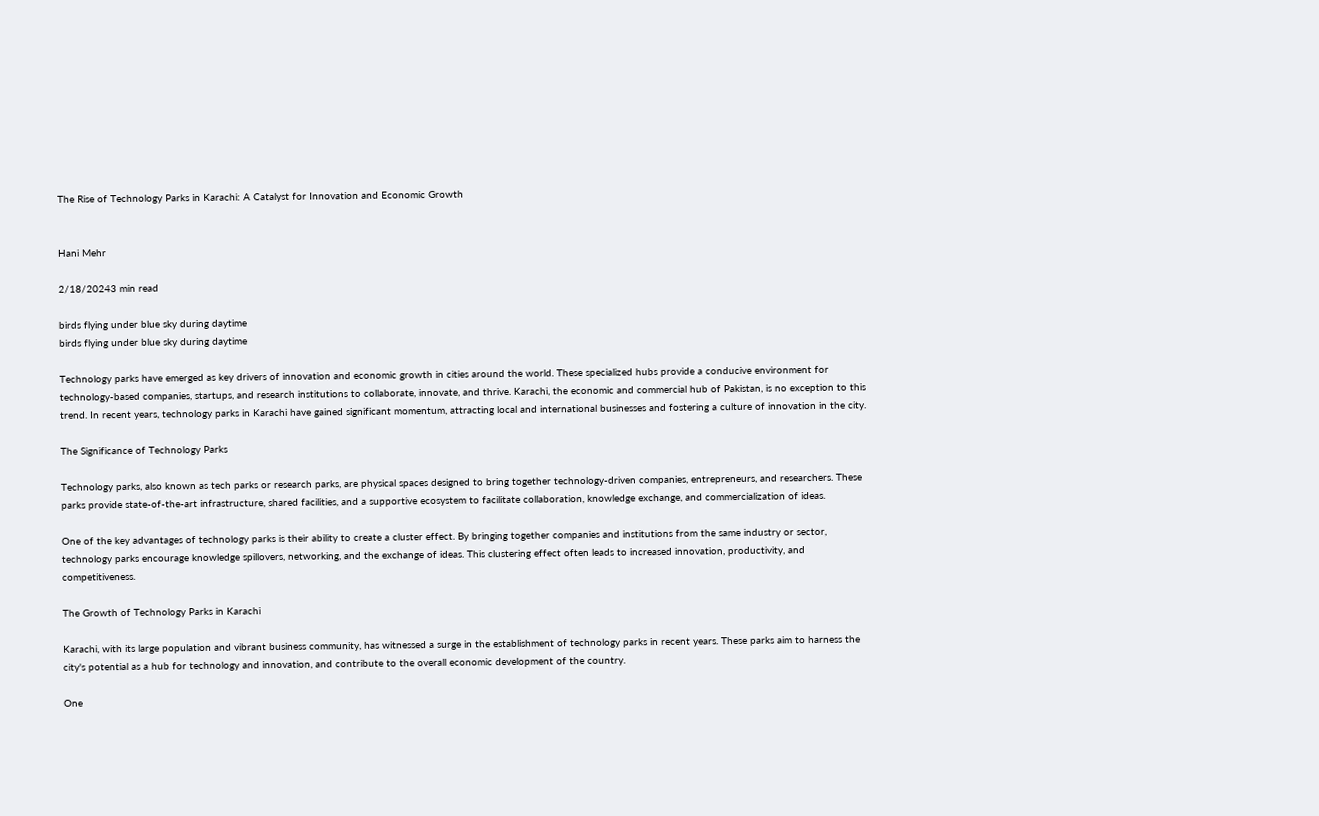The Rise of Technology Parks in Karachi: A Catalyst for Innovation and Economic Growth


Hani Mehr

2/18/20243 min read

birds flying under blue sky during daytime
birds flying under blue sky during daytime

Technology parks have emerged as key drivers of innovation and economic growth in cities around the world. These specialized hubs provide a conducive environment for technology-based companies, startups, and research institutions to collaborate, innovate, and thrive. Karachi, the economic and commercial hub of Pakistan, is no exception to this trend. In recent years, technology parks in Karachi have gained significant momentum, attracting local and international businesses and fostering a culture of innovation in the city.

The Significance of Technology Parks

Technology parks, also known as tech parks or research parks, are physical spaces designed to bring together technology-driven companies, entrepreneurs, and researchers. These parks provide state-of-the-art infrastructure, shared facilities, and a supportive ecosystem to facilitate collaboration, knowledge exchange, and commercialization of ideas.

One of the key advantages of technology parks is their ability to create a cluster effect. By bringing together companies and institutions from the same industry or sector, technology parks encourage knowledge spillovers, networking, and the exchange of ideas. This clustering effect often leads to increased innovation, productivity, and competitiveness.

The Growth of Technology Parks in Karachi

Karachi, with its large population and vibrant business community, has witnessed a surge in the establishment of technology parks in recent years. These parks aim to harness the city's potential as a hub for technology and innovation, and contribute to the overall economic development of the country.

One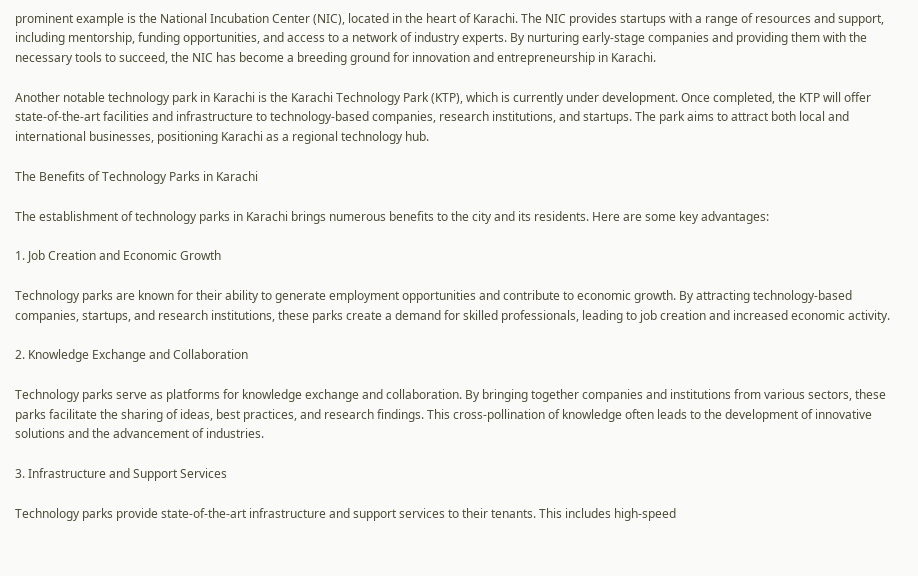prominent example is the National Incubation Center (NIC), located in the heart of Karachi. The NIC provides startups with a range of resources and support, including mentorship, funding opportunities, and access to a network of industry experts. By nurturing early-stage companies and providing them with the necessary tools to succeed, the NIC has become a breeding ground for innovation and entrepreneurship in Karachi.

Another notable technology park in Karachi is the Karachi Technology Park (KTP), which is currently under development. Once completed, the KTP will offer state-of-the-art facilities and infrastructure to technology-based companies, research institutions, and startups. The park aims to attract both local and international businesses, positioning Karachi as a regional technology hub.

The Benefits of Technology Parks in Karachi

The establishment of technology parks in Karachi brings numerous benefits to the city and its residents. Here are some key advantages:

1. Job Creation and Economic Growth

Technology parks are known for their ability to generate employment opportunities and contribute to economic growth. By attracting technology-based companies, startups, and research institutions, these parks create a demand for skilled professionals, leading to job creation and increased economic activity.

2. Knowledge Exchange and Collaboration

Technology parks serve as platforms for knowledge exchange and collaboration. By bringing together companies and institutions from various sectors, these parks facilitate the sharing of ideas, best practices, and research findings. This cross-pollination of knowledge often leads to the development of innovative solutions and the advancement of industries.

3. Infrastructure and Support Services

Technology parks provide state-of-the-art infrastructure and support services to their tenants. This includes high-speed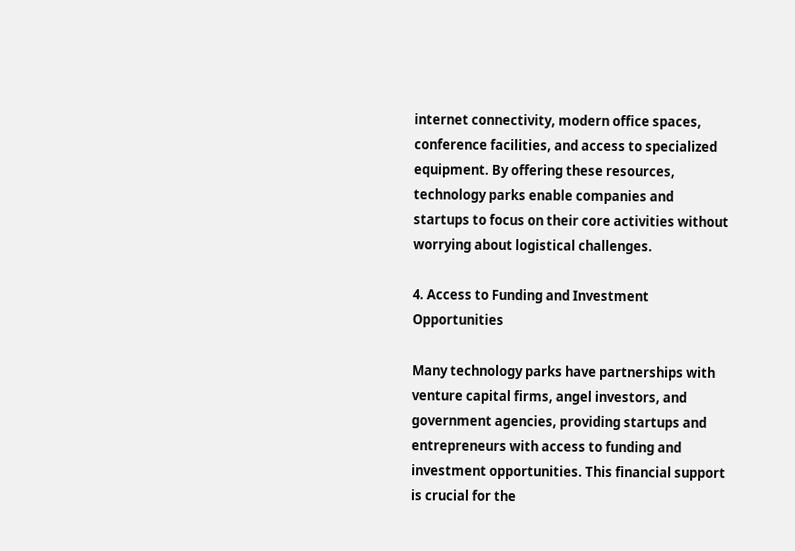internet connectivity, modern office spaces, conference facilities, and access to specialized equipment. By offering these resources, technology parks enable companies and startups to focus on their core activities without worrying about logistical challenges.

4. Access to Funding and Investment Opportunities

Many technology parks have partnerships with venture capital firms, angel investors, and government agencies, providing startups and entrepreneurs with access to funding and investment opportunities. This financial support is crucial for the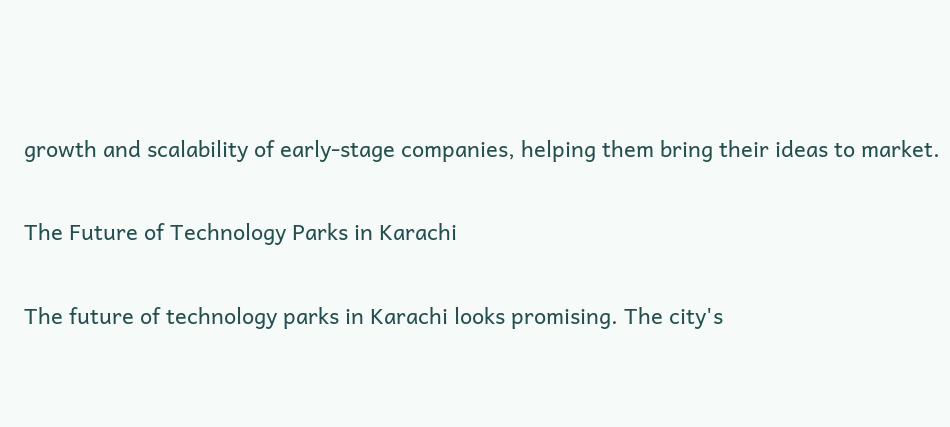growth and scalability of early-stage companies, helping them bring their ideas to market.

The Future of Technology Parks in Karachi

The future of technology parks in Karachi looks promising. The city's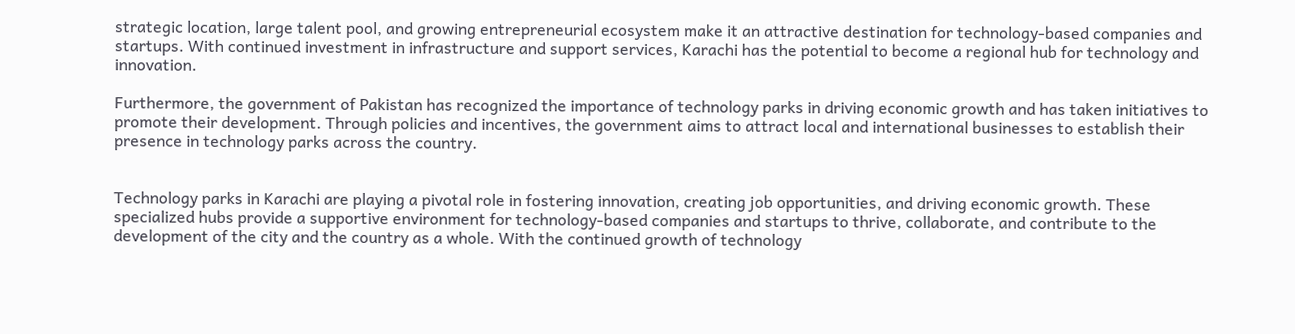strategic location, large talent pool, and growing entrepreneurial ecosystem make it an attractive destination for technology-based companies and startups. With continued investment in infrastructure and support services, Karachi has the potential to become a regional hub for technology and innovation.

Furthermore, the government of Pakistan has recognized the importance of technology parks in driving economic growth and has taken initiatives to promote their development. Through policies and incentives, the government aims to attract local and international businesses to establish their presence in technology parks across the country.


Technology parks in Karachi are playing a pivotal role in fostering innovation, creating job opportunities, and driving economic growth. These specialized hubs provide a supportive environment for technology-based companies and startups to thrive, collaborate, and contribute to the development of the city and the country as a whole. With the continued growth of technology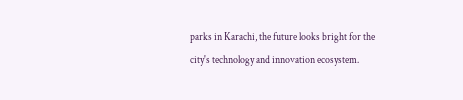parks in Karachi, the future looks bright for the city's technology and innovation ecosystem.